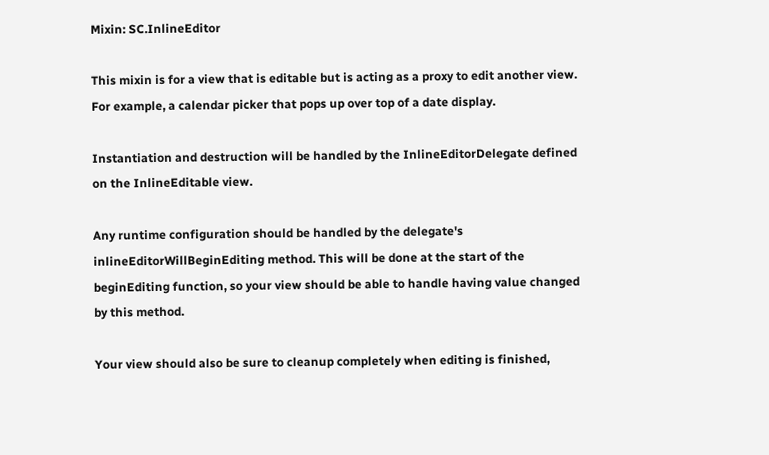Mixin: SC.InlineEditor

This mixin is for a view that is editable but is acting as a proxy to edit another view. For example, a calendar picker that pops up over top of a date display.

Instantiation and destruction will be handled by the InlineEditorDelegate defined on the InlineEditable view.

Any runtime configuration should be handled by the delegate's inlineEditorWillBeginEditing method. This will be done at the start of the beginEditing function, so your view should be able to handle having value changed by this method.

Your view should also be sure to cleanup completely when editing is finished,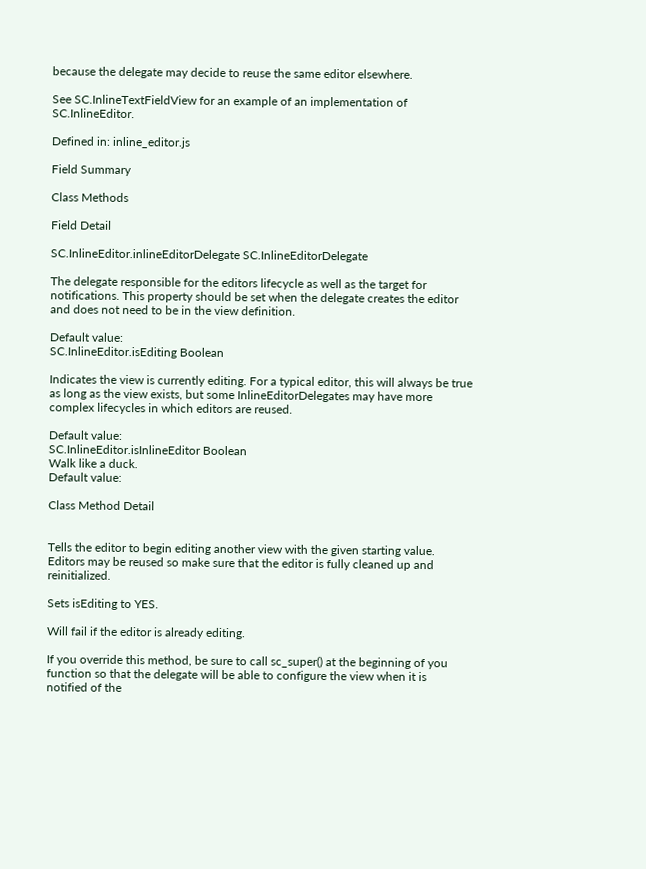because the delegate may decide to reuse the same editor elsewhere.

See SC.InlineTextFieldView for an example of an implementation of SC.InlineEditor.

Defined in: inline_editor.js

Field Summary

Class Methods

Field Detail

SC.InlineEditor.inlineEditorDelegate SC.InlineEditorDelegate

The delegate responsible for the editors lifecycle as well as the target for notifications. This property should be set when the delegate creates the editor and does not need to be in the view definition.

Default value:
SC.InlineEditor.isEditing Boolean

Indicates the view is currently editing. For a typical editor, this will always be true as long as the view exists, but some InlineEditorDelegates may have more complex lifecycles in which editors are reused.

Default value:
SC.InlineEditor.isInlineEditor Boolean
Walk like a duck.
Default value:

Class Method Detail


Tells the editor to begin editing another view with the given starting value. Editors may be reused so make sure that the editor is fully cleaned up and reinitialized.

Sets isEditing to YES.

Will fail if the editor is already editing.

If you override this method, be sure to call sc_super() at the beginning of you function so that the delegate will be able to configure the view when it is notified of the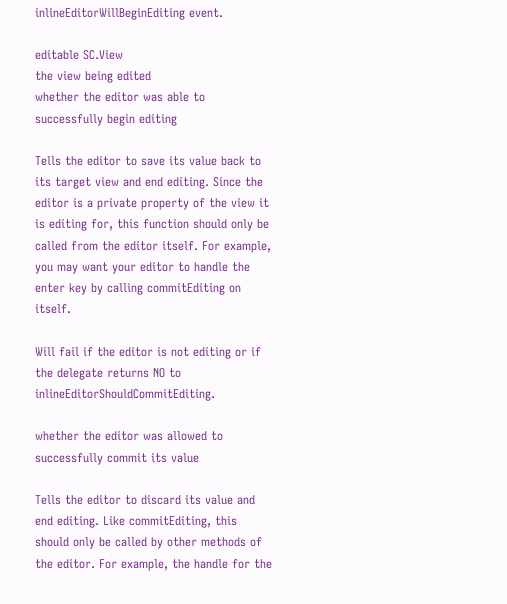inlineEditorWillBeginEditing event.

editable SC.View
the view being edited
whether the editor was able to successfully begin editing

Tells the editor to save its value back to its target view and end editing. Since the editor is a private property of the view it is editing for, this function should only be called from the editor itself. For example, you may want your editor to handle the enter key by calling commitEditing on itself.

Will fail if the editor is not editing or if the delegate returns NO to inlineEditorShouldCommitEditing.

whether the editor was allowed to successfully commit its value

Tells the editor to discard its value and end editing. Like commitEditing, this should only be called by other methods of the editor. For example, the handle for the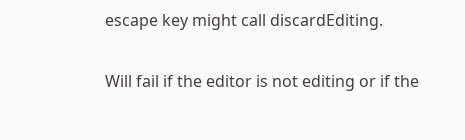escape key might call discardEditing.

Will fail if the editor is not editing or if the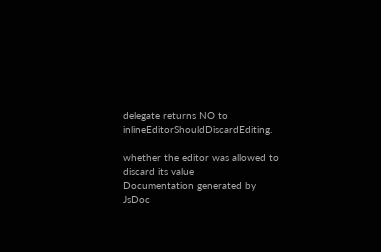delegate returns NO to inlineEditorShouldDiscardEditing.

whether the editor was allowed to discard its value
Documentation generated by JsDoc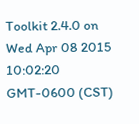Toolkit 2.4.0 on Wed Apr 08 2015 10:02:20 GMT-0600 (CST)